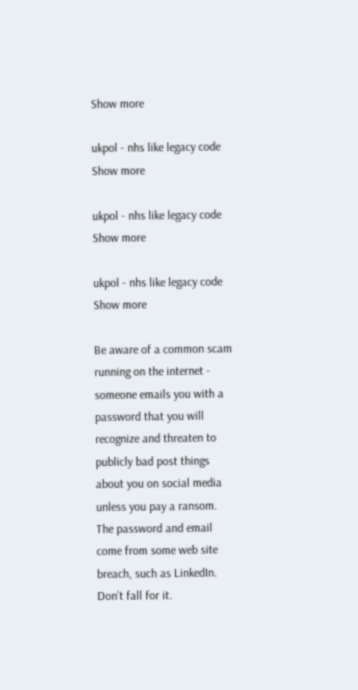Show more

ukpol - nhs like legacy code Show more

ukpol - nhs like legacy code Show more

ukpol - nhs like legacy code Show more

Be aware of a common scam running on the internet - someone emails you with a password that you will recognize and threaten to publicly bad post things about you on social media unless you pay a ransom. The password and email come from some web site breach, such as LinkedIn. Don’t fall for it.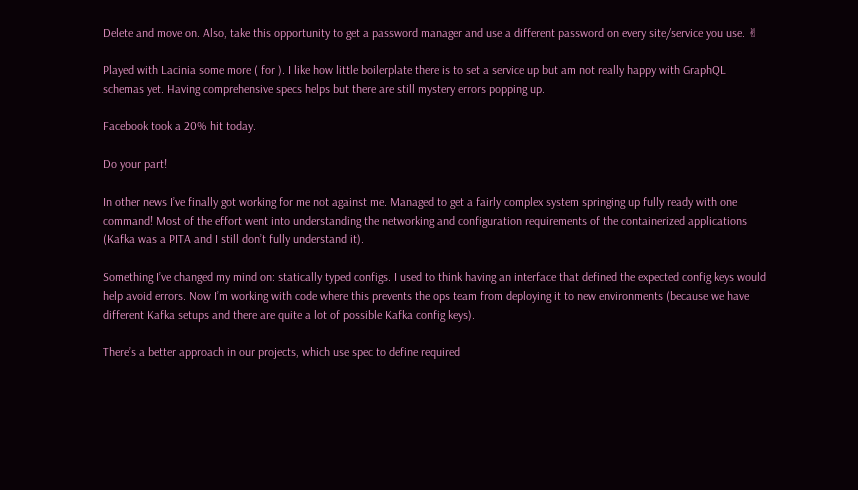Delete and move on. Also, take this opportunity to get a password manager and use a different password on every site/service you use. ✌

Played with Lacinia some more ( for ). I like how little boilerplate there is to set a service up but am not really happy with GraphQL schemas yet. Having comprehensive specs helps but there are still mystery errors popping up.

Facebook took a 20% hit today.

Do your part!

In other news I’ve finally got working for me not against me. Managed to get a fairly complex system springing up fully ready with one command! Most of the effort went into understanding the networking and configuration requirements of the containerized applications (Kafka was a PITA and I still don’t fully understand it).

Something I’ve changed my mind on: statically typed configs. I used to think having an interface that defined the expected config keys would help avoid errors. Now I’m working with code where this prevents the ops team from deploying it to new environments (because we have different Kafka setups and there are quite a lot of possible Kafka config keys).

There’s a better approach in our projects, which use spec to define required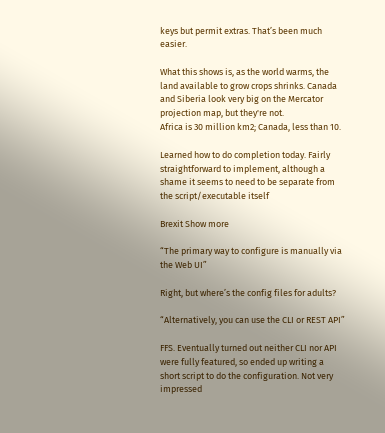keys but permit extras. That’s been much easier.

What this shows is, as the world warms, the land available to grow crops shrinks. Canada and Siberia look very big on the Mercator projection map, but they're not.
Africa is 30 million km2; Canada, less than 10.

Learned how to do completion today. Fairly straightforward to implement, although a shame it seems to need to be separate from the script/executable itself

Brexit Show more

“The primary way to configure is manually via the Web UI”

Right, but where’s the config files for adults?

“Alternatively, you can use the CLI or REST API”

FFS. Eventually turned out neither CLI nor API were fully featured, so ended up writing a short script to do the configuration. Not very impressed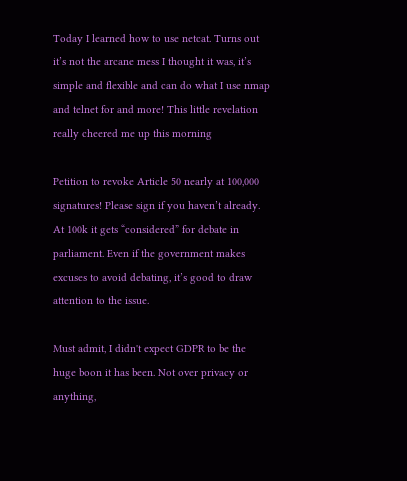Today I learned how to use netcat. Turns out it’s not the arcane mess I thought it was, it’s simple and flexible and can do what I use nmap and telnet for and more! This little revelation really cheered me up this morning

Petition to revoke Article 50 nearly at 100,000 signatures! Please sign if you haven’t already. At 100k it gets “considered” for debate in parliament. Even if the government makes excuses to avoid debating, it’s good to draw attention to the issue.

Must admit, I didn't expect GDPR to be the huge boon it has been. Not over privacy or anything,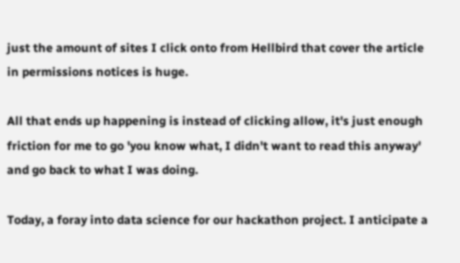just the amount of sites I click onto from Hellbird that cover the article in permissions notices is huge.

All that ends up happening is instead of clicking allow, it's just enough friction for me to go 'you know what, I didn't want to read this anyway' and go back to what I was doing.

Today, a foray into data science for our hackathon project. I anticipate a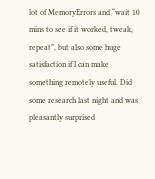lot of MemoryErrors and “wait 10 mins to see if it worked, tweak, repeat”, but also some huge satisfaction if I can make something remotely useful. Did some research last night and was pleasantly surprised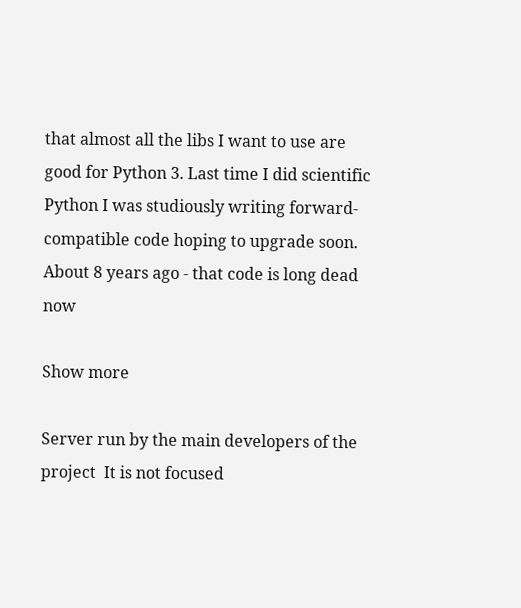that almost all the libs I want to use are good for Python 3. Last time I did scientific Python I was studiously writing forward-compatible code hoping to upgrade soon. About 8 years ago - that code is long dead now

Show more

Server run by the main developers of the project  It is not focused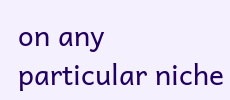on any particular niche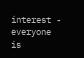interest - everyone is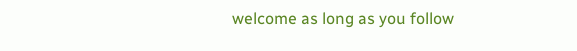welcome as long as you follow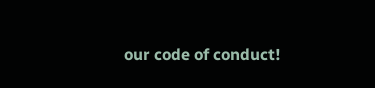our code of conduct!